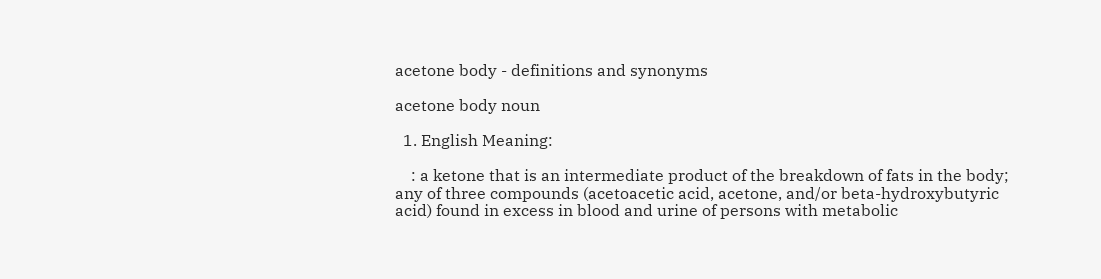acetone body - definitions and synonyms

acetone body noun

  1. English Meaning:

    : a ketone that is an intermediate product of the breakdown of fats in the body; any of three compounds (acetoacetic acid, acetone, and/or beta-hydroxybutyric acid) found in excess in blood and urine of persons with metabolic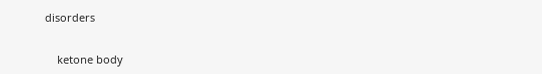disorders


    ketone body